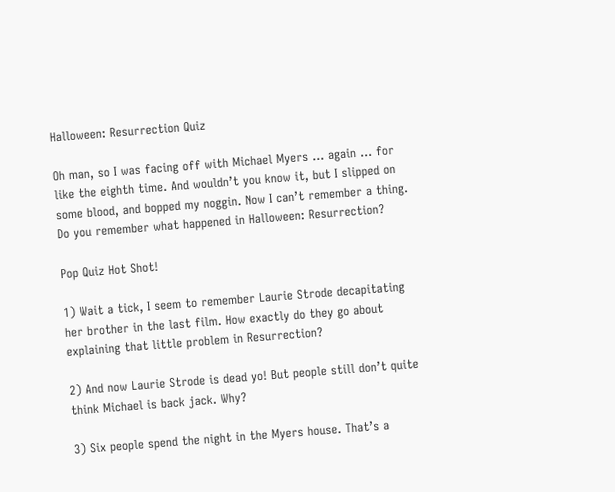Halloween: Resurrection Quiz

Oh man, so I was facing off with Michael Myers … again … for like the eighth time. And wouldn’t you know it, but I slipped on some blood, and bopped my noggin. Now I can’t remember a thing. Do you remember what happened in Halloween: Resurrection?

Pop Quiz Hot Shot!

1) Wait a tick, I seem to remember Laurie Strode decapitating her brother in the last film. How exactly do they go about explaining that little problem in Resurrection?

2) And now Laurie Strode is dead yo! But people still don’t quite think Michael is back jack. Why?

3) Six people spend the night in the Myers house. That’s a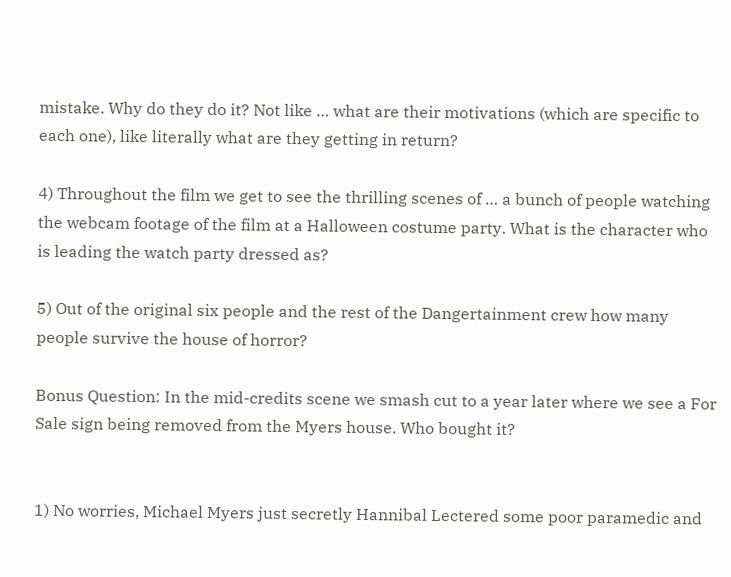mistake. Why do they do it? Not like … what are their motivations (which are specific to each one), like literally what are they getting in return?

4) Throughout the film we get to see the thrilling scenes of … a bunch of people watching the webcam footage of the film at a Halloween costume party. What is the character who is leading the watch party dressed as?

5) Out of the original six people and the rest of the Dangertainment crew how many people survive the house of horror?

Bonus Question: In the mid-credits scene we smash cut to a year later where we see a For Sale sign being removed from the Myers house. Who bought it?


1) No worries, Michael Myers just secretly Hannibal Lectered some poor paramedic and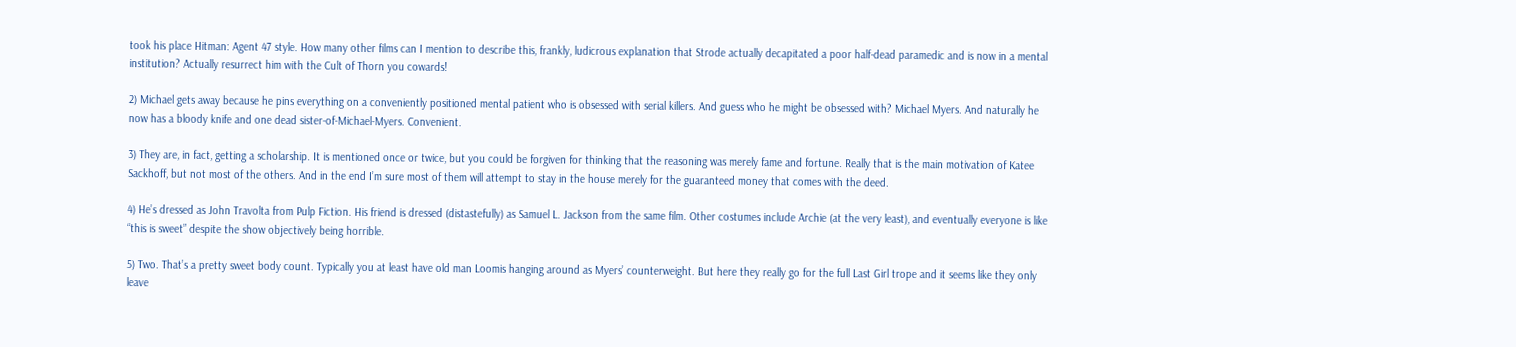took his place Hitman: Agent 47 style. How many other films can I mention to describe this, frankly, ludicrous explanation that Strode actually decapitated a poor half-dead paramedic and is now in a mental institution? Actually resurrect him with the Cult of Thorn you cowards!

2) Michael gets away because he pins everything on a conveniently positioned mental patient who is obsessed with serial killers. And guess who he might be obsessed with? Michael Myers. And naturally he now has a bloody knife and one dead sister-of-Michael-Myers. Convenient.

3) They are, in fact, getting a scholarship. It is mentioned once or twice, but you could be forgiven for thinking that the reasoning was merely fame and fortune. Really that is the main motivation of Katee Sackhoff, but not most of the others. And in the end I’m sure most of them will attempt to stay in the house merely for the guaranteed money that comes with the deed.

4) He’s dressed as John Travolta from Pulp Fiction. His friend is dressed (distastefully) as Samuel L. Jackson from the same film. Other costumes include Archie (at the very least), and eventually everyone is like “this is sweet” despite the show objectively being horrible.

5) Two. That’s a pretty sweet body count. Typically you at least have old man Loomis hanging around as Myers’ counterweight. But here they really go for the full Last Girl trope and it seems like they only leave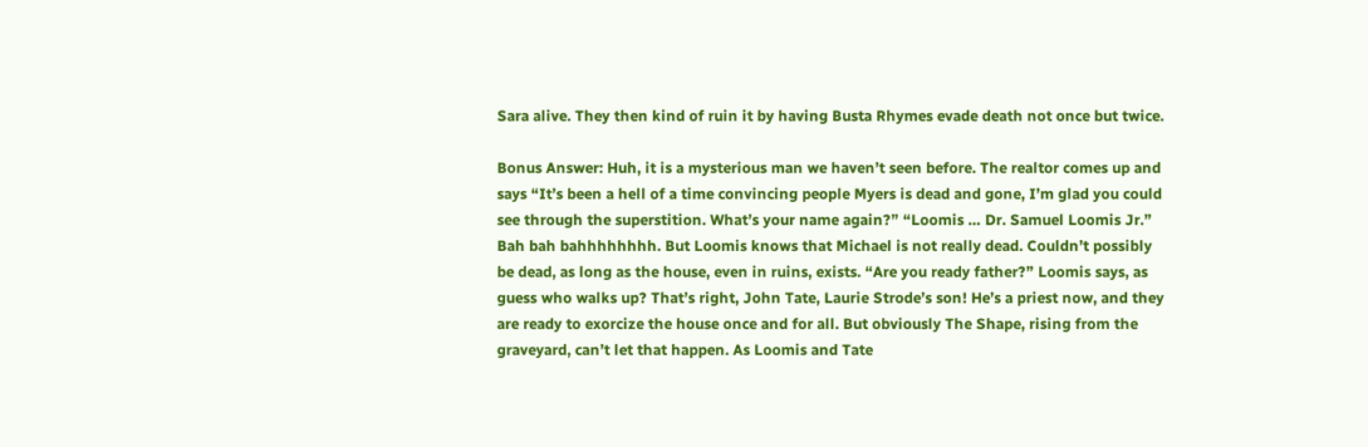Sara alive. They then kind of ruin it by having Busta Rhymes evade death not once but twice.

Bonus Answer: Huh, it is a mysterious man we haven’t seen before. The realtor comes up and says “It’s been a hell of a time convincing people Myers is dead and gone, I’m glad you could see through the superstition. What’s your name again?” “Loomis … Dr. Samuel Loomis Jr.” Bah bah bahhhhhhhh. But Loomis knows that Michael is not really dead. Couldn’t possibly be dead, as long as the house, even in ruins, exists. “Are you ready father?” Loomis says, as guess who walks up? That’s right, John Tate, Laurie Strode’s son! He’s a priest now, and they are ready to exorcize the house once and for all. But obviously The Shape, rising from the graveyard, can’t let that happen. As Loomis and Tate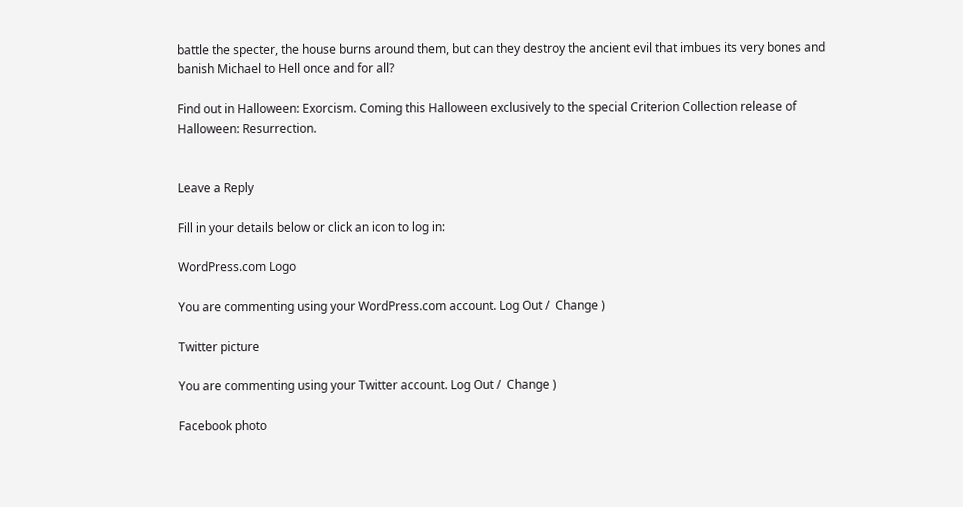battle the specter, the house burns around them, but can they destroy the ancient evil that imbues its very bones and banish Michael to Hell once and for all?

Find out in Halloween: Exorcism. Coming this Halloween exclusively to the special Criterion Collection release of Halloween: Resurrection.


Leave a Reply

Fill in your details below or click an icon to log in:

WordPress.com Logo

You are commenting using your WordPress.com account. Log Out /  Change )

Twitter picture

You are commenting using your Twitter account. Log Out /  Change )

Facebook photo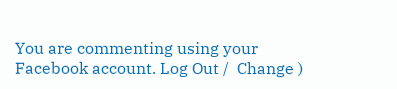You are commenting using your Facebook account. Log Out /  Change )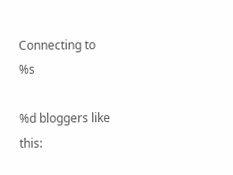Connecting to %s

%d bloggers like this: